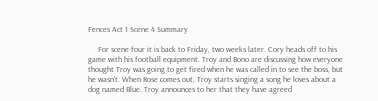Fences Act 1 Scene 4 Summary

     For scene four it is back to Friday, two weeks later. Cory heads off to his game with his football equipment. Troy and Bono are discussing how everyone thought Troy was going to get fired when he was called in to see the boss, but he wasn't. When Rose comes out, Troy starts singing a song he loves about a dog named Blue. Troy announces to her that they have agreed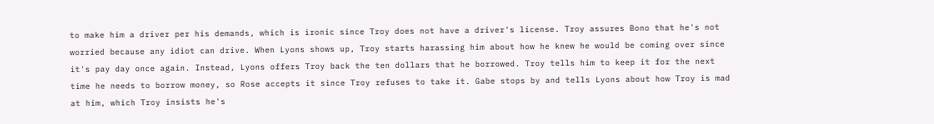to make him a driver per his demands, which is ironic since Troy does not have a driver's license. Troy assures Bono that he's not worried because any idiot can drive. When Lyons shows up, Troy starts harassing him about how he knew he would be coming over since it's pay day once again. Instead, Lyons offers Troy back the ten dollars that he borrowed. Troy tells him to keep it for the next time he needs to borrow money, so Rose accepts it since Troy refuses to take it. Gabe stops by and tells Lyons about how Troy is mad at him, which Troy insists he's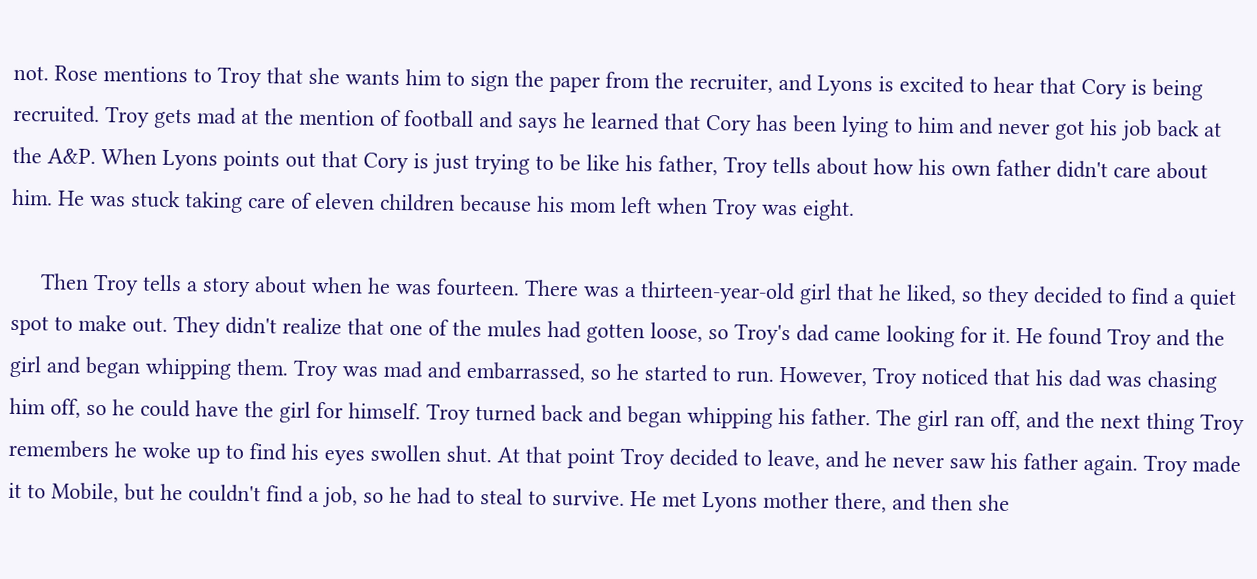not. Rose mentions to Troy that she wants him to sign the paper from the recruiter, and Lyons is excited to hear that Cory is being recruited. Troy gets mad at the mention of football and says he learned that Cory has been lying to him and never got his job back at the A&P. When Lyons points out that Cory is just trying to be like his father, Troy tells about how his own father didn't care about him. He was stuck taking care of eleven children because his mom left when Troy was eight.

     Then Troy tells a story about when he was fourteen. There was a thirteen-year-old girl that he liked, so they decided to find a quiet spot to make out. They didn't realize that one of the mules had gotten loose, so Troy's dad came looking for it. He found Troy and the girl and began whipping them. Troy was mad and embarrassed, so he started to run. However, Troy noticed that his dad was chasing him off, so he could have the girl for himself. Troy turned back and began whipping his father. The girl ran off, and the next thing Troy remembers he woke up to find his eyes swollen shut. At that point Troy decided to leave, and he never saw his father again. Troy made it to Mobile, but he couldn't find a job, so he had to steal to survive. He met Lyons mother there, and then she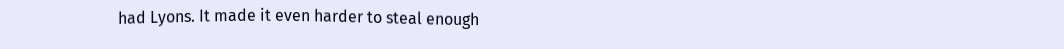had Lyons. It made it even harder to steal enough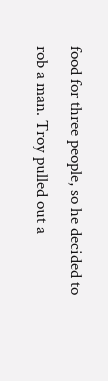food for three people, so he decided to rob a man. Troy pulled out a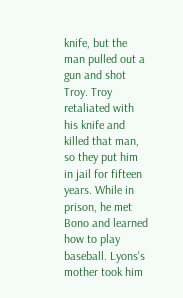knife, but the man pulled out a gun and shot Troy. Troy retaliated with his knife and killed that man, so they put him in jail for fifteen years. While in prison, he met Bono and learned how to play baseball. Lyons's mother took him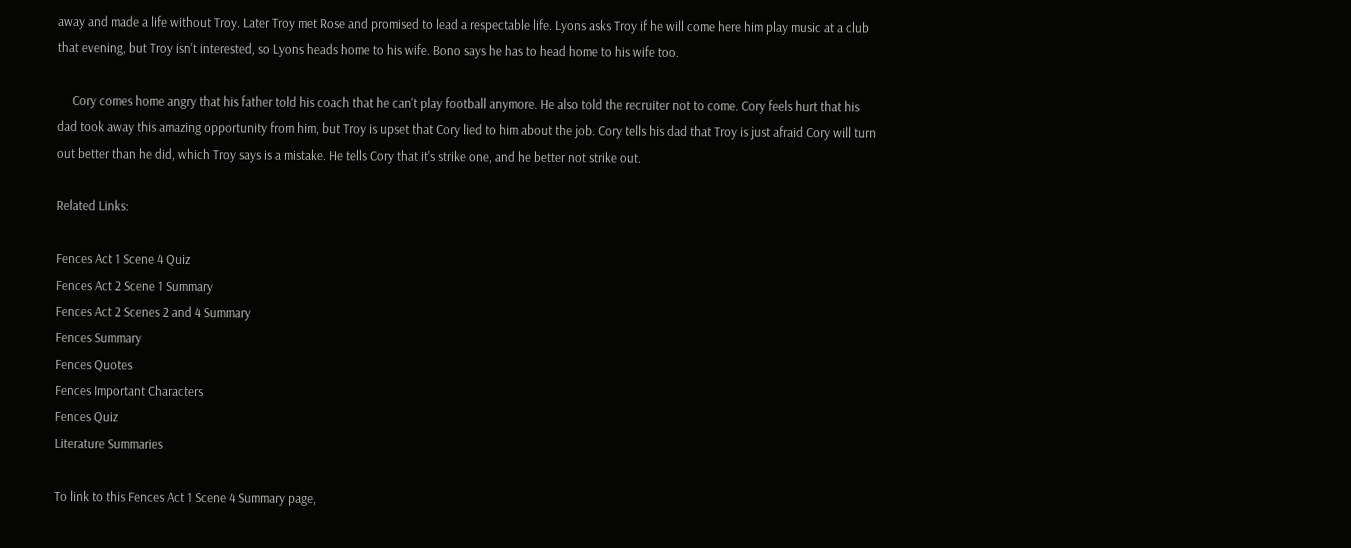away and made a life without Troy. Later Troy met Rose and promised to lead a respectable life. Lyons asks Troy if he will come here him play music at a club that evening, but Troy isn't interested, so Lyons heads home to his wife. Bono says he has to head home to his wife too.

     Cory comes home angry that his father told his coach that he can't play football anymore. He also told the recruiter not to come. Cory feels hurt that his dad took away this amazing opportunity from him, but Troy is upset that Cory lied to him about the job. Cory tells his dad that Troy is just afraid Cory will turn out better than he did, which Troy says is a mistake. He tells Cory that it's strike one, and he better not strike out.

Related Links:

Fences Act 1 Scene 4 Quiz
Fences Act 2 Scene 1 Summary
Fences Act 2 Scenes 2 and 4 Summary
Fences Summary
Fences Quotes
Fences Important Characters
Fences Quiz
Literature Summaries

To link to this Fences Act 1 Scene 4 Summary page,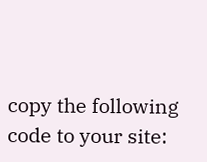copy the following code to your site: